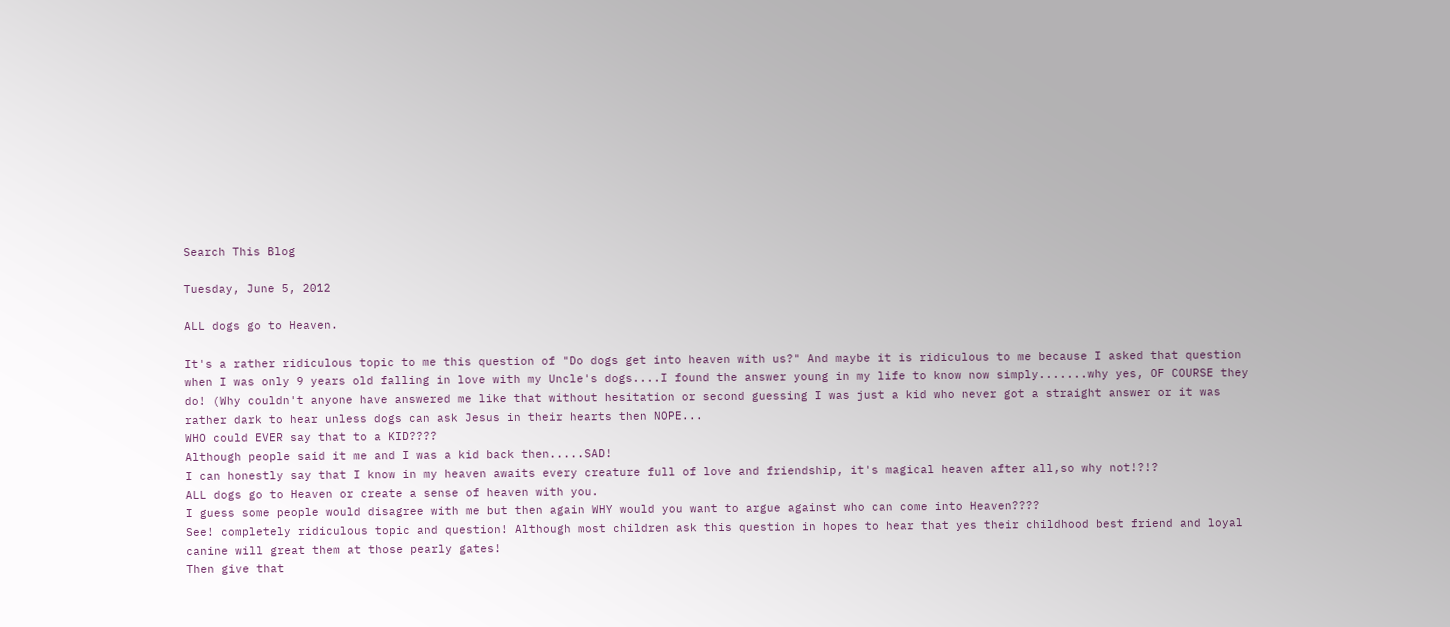Search This Blog

Tuesday, June 5, 2012

ALL dogs go to Heaven.

It's a rather ridiculous topic to me this question of "Do dogs get into heaven with us?" And maybe it is ridiculous to me because I asked that question when I was only 9 years old falling in love with my Uncle's dogs....I found the answer young in my life to know now simply.......why yes, OF COURSE they do! (Why couldn't anyone have answered me like that without hesitation or second guessing I was just a kid who never got a straight answer or it was rather dark to hear unless dogs can ask Jesus in their hearts then NOPE...
WHO could EVER say that to a KID????
Although people said it me and I was a kid back then.....SAD!
I can honestly say that I know in my heaven awaits every creature full of love and friendship, it's magical heaven after all,so why not!?!?
ALL dogs go to Heaven or create a sense of heaven with you.
I guess some people would disagree with me but then again WHY would you want to argue against who can come into Heaven????
See! completely ridiculous topic and question! Although most children ask this question in hopes to hear that yes their childhood best friend and loyal canine will great them at those pearly gates!
Then give that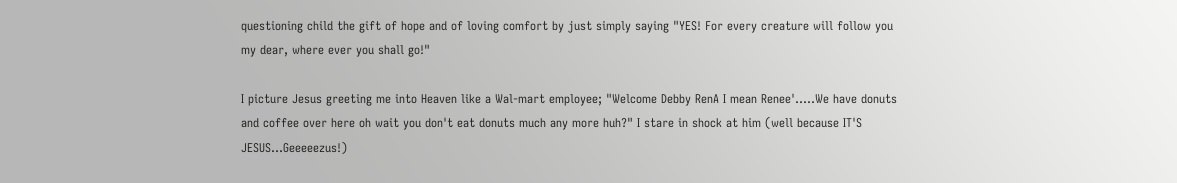questioning child the gift of hope and of loving comfort by just simply saying "YES! For every creature will follow you my dear, where ever you shall go!"

I picture Jesus greeting me into Heaven like a Wal-mart employee; "Welcome Debby RenA I mean Renee'.....We have donuts and coffee over here oh wait you don't eat donuts much any more huh?" I stare in shock at him (well because IT'S JESUS...Geeeeezus!)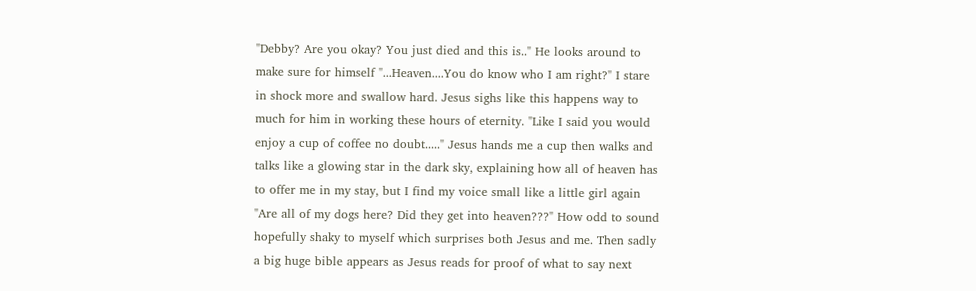"Debby? Are you okay? You just died and this is.." He looks around to make sure for himself "...Heaven....You do know who I am right?" I stare in shock more and swallow hard. Jesus sighs like this happens way to much for him in working these hours of eternity. "Like I said you would enjoy a cup of coffee no doubt....." Jesus hands me a cup then walks and talks like a glowing star in the dark sky, explaining how all of heaven has to offer me in my stay, but I find my voice small like a little girl again "Are all of my dogs here? Did they get into heaven???" How odd to sound hopefully shaky to myself which surprises both Jesus and me. Then sadly a big huge bible appears as Jesus reads for proof of what to say next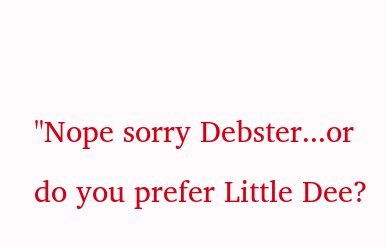"Nope sorry Debster...or do you prefer Little Dee?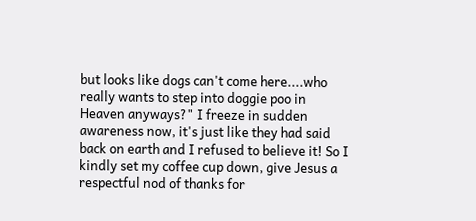but looks like dogs can't come here....who really wants to step into doggie poo in Heaven anyways?" I freeze in sudden awareness now, it's just like they had said back on earth and I refused to believe it! So I kindly set my coffee cup down, give Jesus a respectful nod of thanks for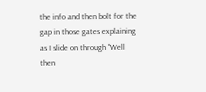the info and then bolt for the gap in those gates explaining as I slide on through "Well then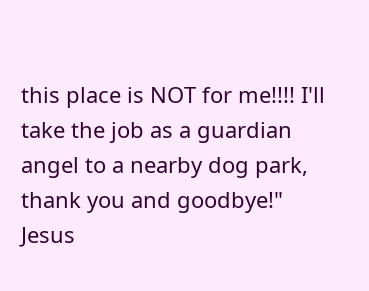this place is NOT for me!!!! I'll take the job as a guardian angel to a nearby dog park, thank you and goodbye!" Jesus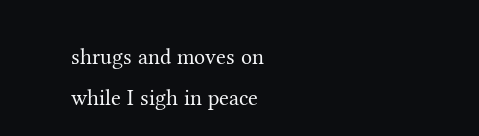shrugs and moves on while I sigh in peace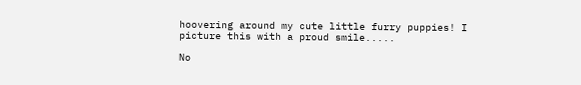hoovering around my cute little furry puppies! I picture this with a proud smile.....

No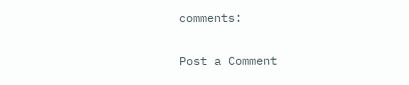comments:

Post a Comment